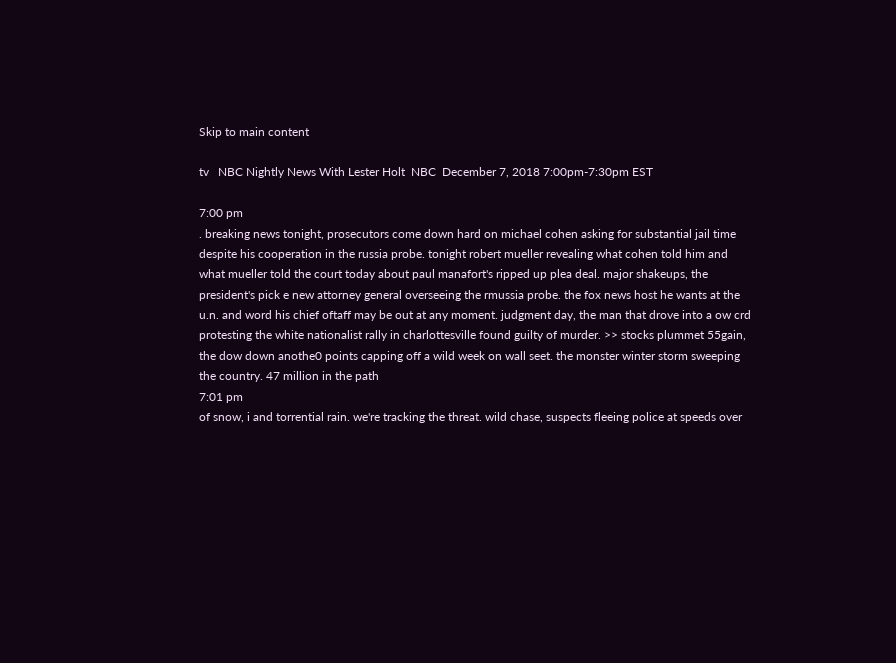Skip to main content

tv   NBC Nightly News With Lester Holt  NBC  December 7, 2018 7:00pm-7:30pm EST

7:00 pm
. breaking news tonight, prosecutors come down hard on michael cohen asking for substantial jail time despite his cooperation in the russia probe. tonight robert mueller revealing what cohen told him and what mueller told the court today about paul manafort's ripped up plea deal. major shakeups, the president's pick e new attorney general overseeing the rmussia probe. the fox news host he wants at the u.n. and word his chief oftaff may be out at any moment. judgment day, the man that drove into a ow crd protesting the white nationalist rally in charlottesville found guilty of murder. >> stocks plummet 55gain, the dow down anothe0 points capping off a wild week on wall seet. the monster winter storm sweeping the country. 47 million in the path
7:01 pm
of snow, i and torrential rain. we're tracking the threat. wild chase, suspects fleeing police at speeds over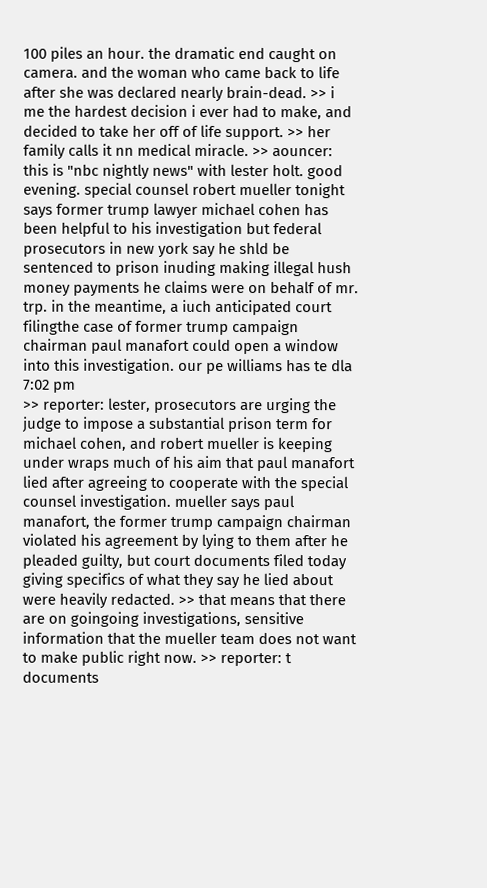100 piles an hour. the dramatic end caught on camera. and the woman who came back to life after she was declared nearly brain-dead. >> i me the hardest decision i ever had to make, and decided to take her off of life support. >> her family calls it nn medical miracle. >> aouncer: this is "nbc nightly news" with lester holt. good evening. special counsel robert mueller tonight says former trump lawyer michael cohen has been helpful to his investigation but federal prosecutors in new york say he shld be sentenced to prison inuding making illegal hush money payments he claims were on behalf of mr. trp. in the meantime, a iuch anticipated court filingthe case of former trump campaign chairman paul manafort could open a window into this investigation. our pe williams has te dla
7:02 pm
>> reporter: lester, prosecutors are urging the judge to impose a substantial prison term for michael cohen, and robert mueller is keeping under wraps much of his aim that paul manafort lied after agreeing to cooperate with the special counsel investigation. mueller says paul manafort, the former trump campaign chairman violated his agreement by lying to them after he pleaded guilty, but court documents filed today giving specifics of what they say he lied about were heavily redacted. >> that means that there are on goingoing investigations, sensitive information that the mueller team does not want to make public right now. >> reporter: t documents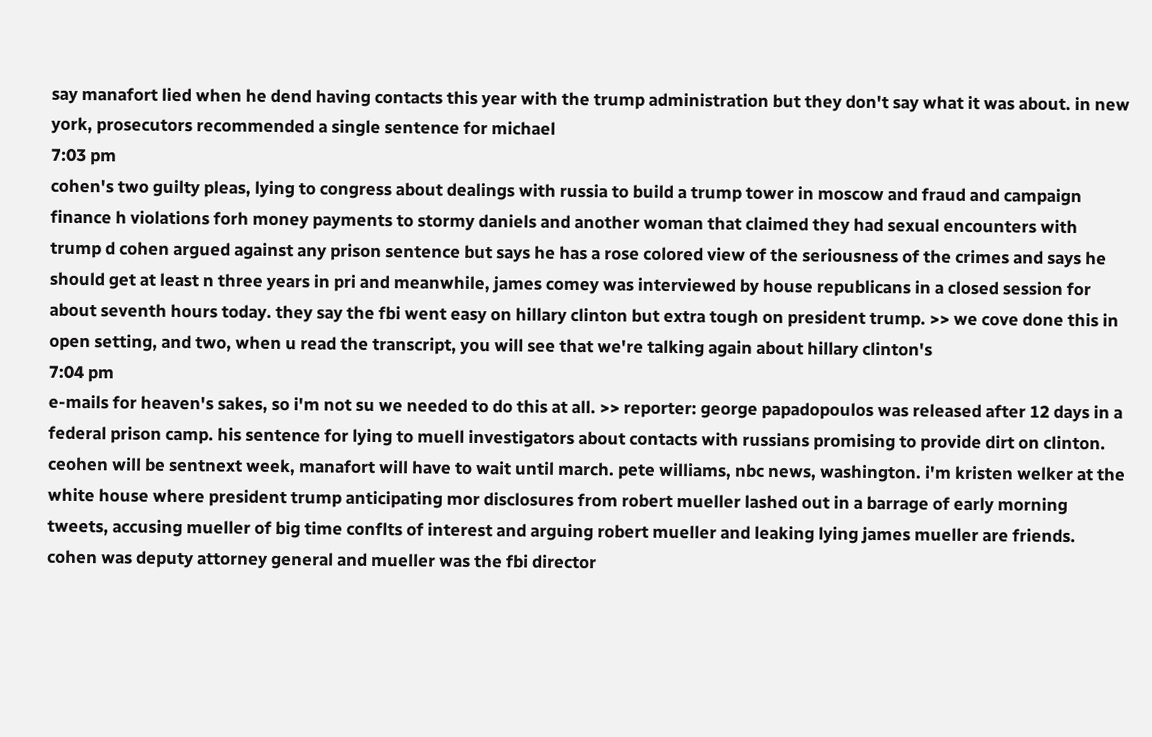say manafort lied when he dend having contacts this year with the trump administration but they don't say what it was about. in new york, prosecutors recommended a single sentence for michael
7:03 pm
cohen's two guilty pleas, lying to congress about dealings with russia to build a trump tower in moscow and fraud and campaign finance h violations forh money payments to stormy daniels and another woman that claimed they had sexual encounters with trump d cohen argued against any prison sentence but says he has a rose colored view of the seriousness of the crimes and says he should get at least n three years in pri and meanwhile, james comey was interviewed by house republicans in a closed session for about seventh hours today. they say the fbi went easy on hillary clinton but extra tough on president trump. >> we cove done this in open setting, and two, when u read the transcript, you will see that we're talking again about hillary clinton's
7:04 pm
e-mails for heaven's sakes, so i'm not su we needed to do this at all. >> reporter: george papadopoulos was released after 12 days in a federal prison camp. his sentence for lying to muell investigators about contacts with russians promising to provide dirt on clinton. ceohen will be sentnext week, manafort will have to wait until march. pete williams, nbc news, washington. i'm kristen welker at the white house where president trump anticipating mor disclosures from robert mueller lashed out in a barrage of early morning tweets, accusing mueller of big time conflts of interest and arguing robert mueller and leaking lying james mueller are friends. cohen was deputy attorney general and mueller was the fbi director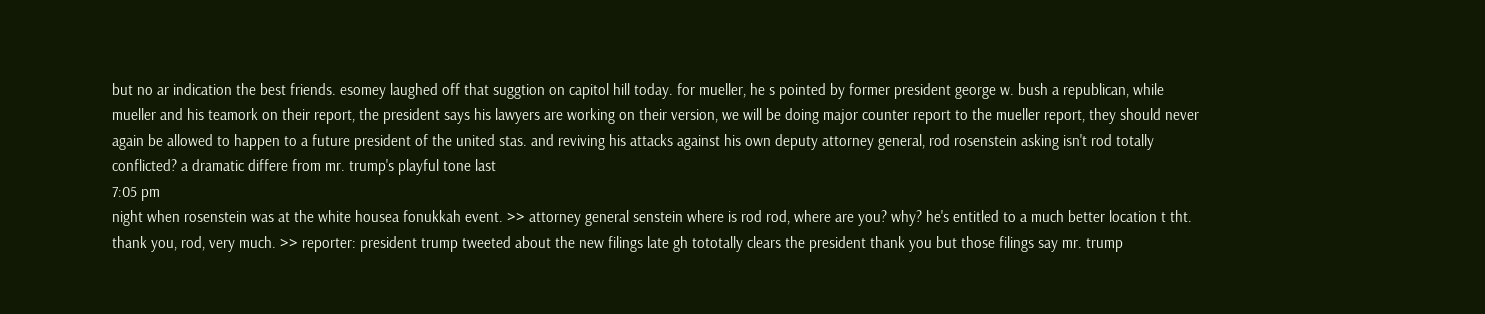but no ar indication the best friends. esomey laughed off that suggtion on capitol hill today. for mueller, he s pointed by former president george w. bush a republican, while mueller and his teamork on their report, the president says his lawyers are working on their version, we will be doing major counter report to the mueller report, they should never again be allowed to happen to a future president of the united stas. and reviving his attacks against his own deputy attorney general, rod rosenstein asking isn't rod totally conflicted? a dramatic differe from mr. trump's playful tone last
7:05 pm
night when rosenstein was at the white housea fonukkah event. >> attorney general senstein where is rod rod, where are you? why? he's entitled to a much better location t tht. thank you, rod, very much. >> reporter: president trump tweeted about the new filings late gh tototally clears the president thank you but those filings say mr. trump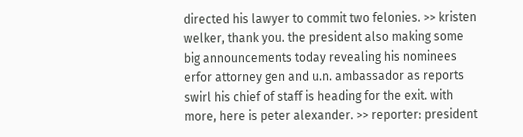directed his lawyer to commit two felonies. >> kristen welker, thank you. the president also making some big announcements today revealing his nominees erfor attorney gen and u.n. ambassador as reports swirl his chief of staff is heading for the exit. with more, here is peter alexander. >> reporter: president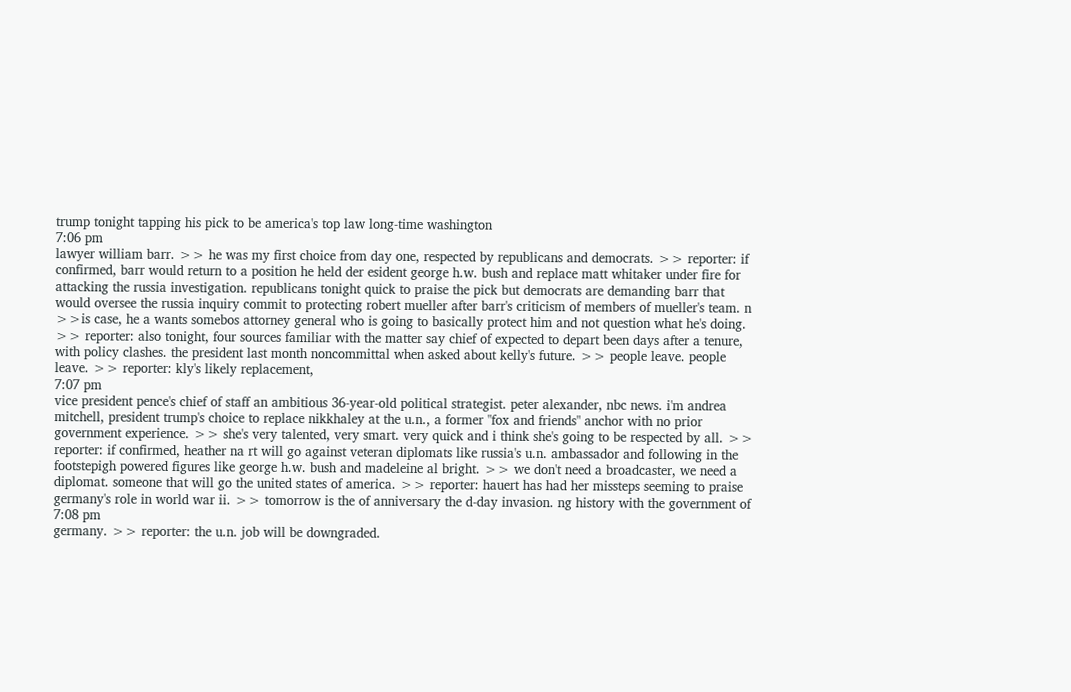trump tonight tapping his pick to be america's top law long-time washington
7:06 pm
lawyer william barr. >> he was my first choice from day one, respected by republicans and democrats. >> reporter: if confirmed, barr would return to a position he held der esident george h.w. bush and replace matt whitaker under fire for attacking the russia investigation. republicans tonight quick to praise the pick but democrats are demanding barr that would oversee the russia inquiry commit to protecting robert mueller after barr's criticism of members of mueller's team. n >>is case, he a wants somebos attorney general who is going to basically protect him and not question what he's doing. >> reporter: also tonight, four sources familiar with the matter say chief of expected to depart been days after a tenure, with policy clashes. the president last month noncommittal when asked about kelly's future. >> people leave. people leave. >> reporter: kly's likely replacement,
7:07 pm
vice president pence's chief of staff an ambitious 36-year-old political strategist. peter alexander, nbc news. i'm andrea mitchell, president trump's choice to replace nikkhaley at the u.n., a former "fox and friends" anchor with no prior government experience. >> she's very talented, very smart. very quick and i think she's going to be respected by all. >> reporter: if confirmed, heather na rt will go against veteran diplomats like russia's u.n. ambassador and following in the footstepigh powered figures like george h.w. bush and madeleine al bright. >> we don't need a broadcaster, we need a diplomat. someone that will go the united states of america. >> reporter: hauert has had her missteps seeming to praise germany's role in world war ii. >> tomorrow is the of anniversary the d-day invasion. ng history with the government of
7:08 pm
germany. >> reporter: the u.n. job will be downgraded.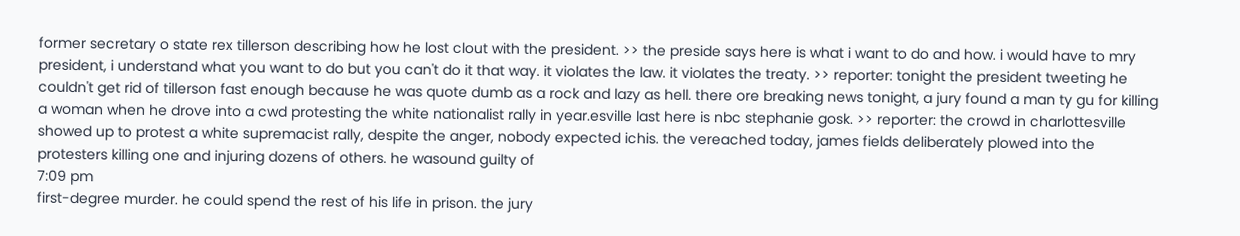former secretary o state rex tillerson describing how he lost clout with the president. >> the preside says here is what i want to do and how. i would have to mry president, i understand what you want to do but you can't do it that way. it violates the law. it violates the treaty. >> reporter: tonight the president tweeting he couldn't get rid of tillerson fast enough because he was quote dumb as a rock and lazy as hell. there ore breaking news tonight, a jury found a man ty gu for killing a woman when he drove into a cwd protesting the white nationalist rally in year.esville last here is nbc stephanie gosk. >> reporter: the crowd in charlottesville showed up to protest a white supremacist rally, despite the anger, nobody expected ichis. the vereached today, james fields deliberately plowed into the protesters killing one and injuring dozens of others. he wasound guilty of
7:09 pm
first-degree murder. he could spend the rest of his life in prison. the jury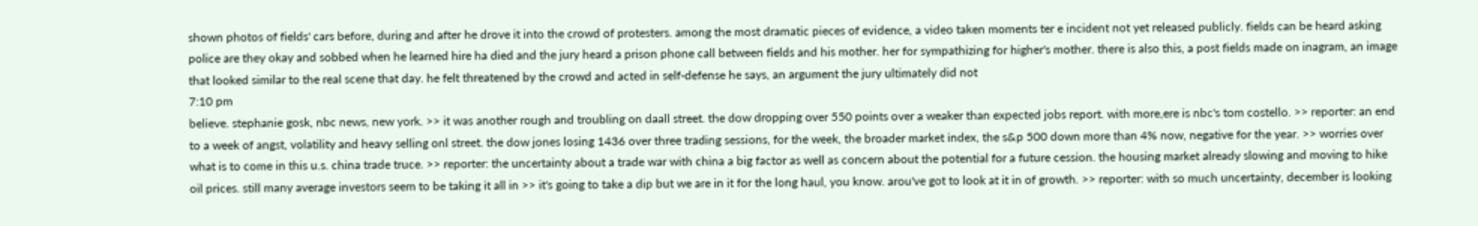shown photos of fields' cars before, during and after he drove it into the crowd of protesters. among the most dramatic pieces of evidence, a video taken moments ter e incident not yet released publicly. fields can be heard asking police are they okay and sobbed when he learned hire ha died and the jury heard a prison phone call between fields and his mother. her for sympathizing for higher's mother. there is also this, a post fields made on inagram, an image that looked similar to the real scene that day. he felt threatened by the crowd and acted in self-defense he says, an argument the jury ultimately did not
7:10 pm
believe. stephanie gosk, nbc news, new york. >> it was another rough and troubling on daall street. the dow dropping over 550 points over a weaker than expected jobs report. with more,ere is nbc's tom costello. >> reporter: an end to a week of angst, volatility and heavy selling onl street. the dow jones losing 1436 over three trading sessions, for the week, the broader market index, the s&p 500 down more than 4% now, negative for the year. >> worries over what is to come in this u.s. china trade truce. >> reporter: the uncertainty about a trade war with china a big factor as well as concern about the potential for a future cession. the housing market already slowing and moving to hike oil prices. still many average investors seem to be taking it all in >> it's going to take a dip but we are in it for the long haul, you know. arou've got to look at it in of growth. >> reporter: with so much uncertainty, december is looking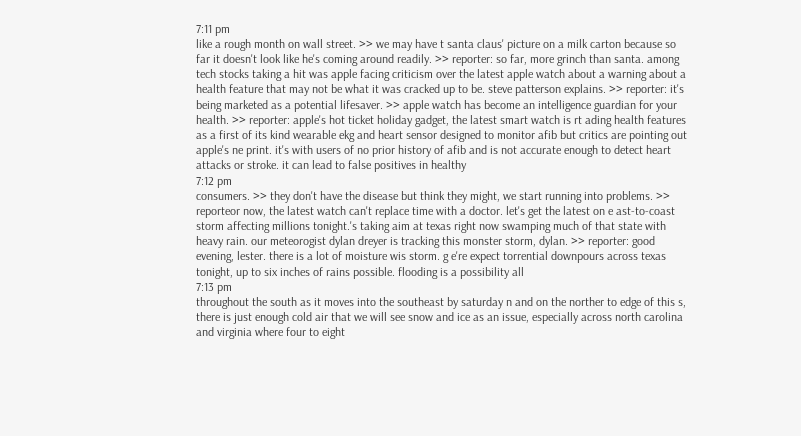7:11 pm
like a rough month on wall street. >> we may have t santa claus' picture on a milk carton because so far it doesn't look like he's coming around readily. >> reporter: so far, more grinch than santa. among tech stocks taking a hit was apple facing criticism over the latest apple watch about a warning about a health feature that may not be what it was cracked up to be. steve patterson explains. >> reporter: it's being marketed as a potential lifesaver. >> apple watch has become an intelligence guardian for your health. >> reporter: apple's hot ticket holiday gadget, the latest smart watch is rt ading health features as a first of its kind wearable ekg and heart sensor designed to monitor afib but critics are pointing out apple's ne print. it's with users of no prior history of afib and is not accurate enough to detect heart attacks or stroke. it can lead to false positives in healthy
7:12 pm
consumers. >> they don't have the disease but think they might, we start running into problems. >> reporteor now, the latest watch can't replace time with a doctor. let's get the latest on e ast-to-coast storm affecting millions tonight.'s taking aim at texas right now swamping much of that state with heavy rain. our meteorogist dylan dreyer is tracking this monster storm, dylan. >> reporter: good evening, lester. there is a lot of moisture wis storm. g e're expect torrential downpours across texas tonight, up to six inches of rains possible. flooding is a possibility all
7:13 pm
throughout the south as it moves into the southeast by saturday n and on the norther to edge of this s, there is just enough cold air that we will see snow and ice as an issue, especially across north carolina and virginia where four to eight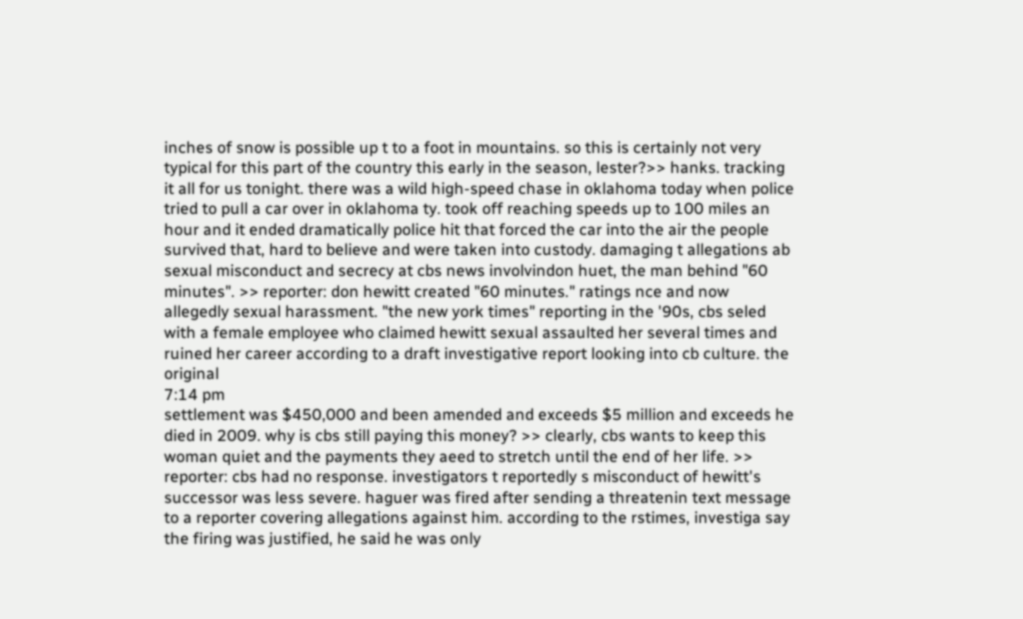inches of snow is possible up t to a foot in mountains. so this is certainly not very typical for this part of the country this early in the season, lester?>> hanks. tracking it all for us tonight. there was a wild high-speed chase in oklahoma today when police tried to pull a car over in oklahoma ty. took off reaching speeds up to 100 miles an hour and it ended dramatically police hit that forced the car into the air the people survived that, hard to believe and were taken into custody. damaging t allegations ab sexual misconduct and secrecy at cbs news involvindon huet, the man behind "60 minutes". >> reporter: don hewitt created "60 minutes." ratings nce and now allegedly sexual harassment. "the new york times" reporting in the '90s, cbs seled with a female employee who claimed hewitt sexual assaulted her several times and ruined her career according to a draft investigative report looking into cb culture. the original
7:14 pm
settlement was $450,000 and been amended and exceeds $5 million and exceeds he died in 2009. why is cbs still paying this money? >> clearly, cbs wants to keep this woman quiet and the payments they aeed to stretch until the end of her life. >> reporter: cbs had no response. investigators t reportedly s misconduct of hewitt's successor was less severe. haguer was fired after sending a threatenin text message to a reporter covering allegations against him. according to the rstimes, investiga say the firing was justified, he said he was only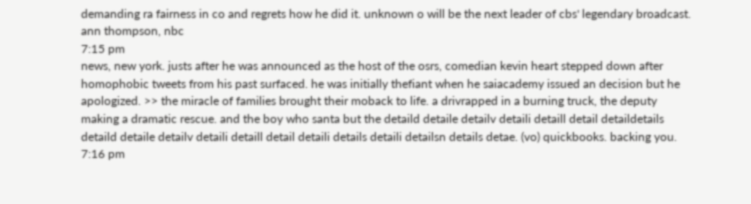demanding ra fairness in co and regrets how he did it. unknown o will be the next leader of cbs' legendary broadcast. ann thompson, nbc
7:15 pm
news, new york. justs after he was announced as the host of the osrs, comedian kevin heart stepped down after homophobic tweets from his past surfaced. he was initially thefiant when he saiacademy issued an decision but he apologized. >> the miracle of families brought their moback to life. a drivrapped in a burning truck, the deputy making a dramatic rescue. and the boy who santa but the detaild detaile detailv detaili detaill detail detaildetails detaild detaile detailv detaili detaill detail detaili details detaili detailsn details detae. (vo) quickbooks. backing you.
7:16 pm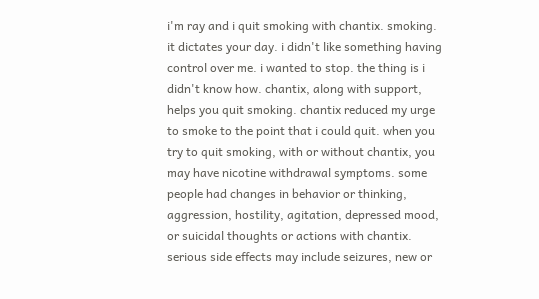i'm ray and i quit smoking with chantix. smoking. it dictates your day. i didn't like something having control over me. i wanted to stop. the thing is i didn't know how. chantix, along with support, helps you quit smoking. chantix reduced my urge to smoke to the point that i could quit. when you try to quit smoking, with or without chantix, you may have nicotine withdrawal symptoms. some people had changes in behavior or thinking, aggression, hostility, agitation, depressed mood, or suicidal thoughts or actions with chantix. serious side effects may include seizures, new or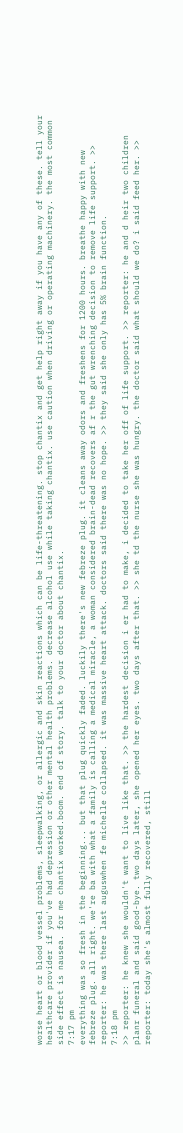worse heart or blood vessel problems, sleepwalking, or allergic and skin reactions which can be life-threatening. stop chantix and get help right away if you have any of these. tell your healthcare provider if you've had depression or other mental health problems. decrease alcohol use while taking chantix. use caution when driving or operating machinery. the most common side effect is nausea. for me chantix worked.boom. end of story. talk to your doctor about chantix.
7:17 pm
everything was so fresh in the beginning... but that plug quickly faded. luckily there's new febreze plug. it cleans away odors and freshens for 1200 hours. breathe happy with new febreze plug. all right. we're ba with what a family is calling a medical miracle, a woman considered brain-dead recovers af r the gut wrenching decision to remove life support. >> reporter: he was there last auguswhen fe michelle collapsed. it was massive heart attack. doctors said there was no hope. >> they said she only has 5% brain function.
7:18 pm
>> reporter: he knew she wouldn't want to live like that. >> the hardest decision i er had to make, i decided to take her off of life support. >> reporter: he and d heir two children planr funeral and said good-bye. two days later, she opened her eyes. two days after that. >> she td the nurse she was hungry. the doctor said what should we do? i said feed her. >> reporter: today she's almost fully recovered, still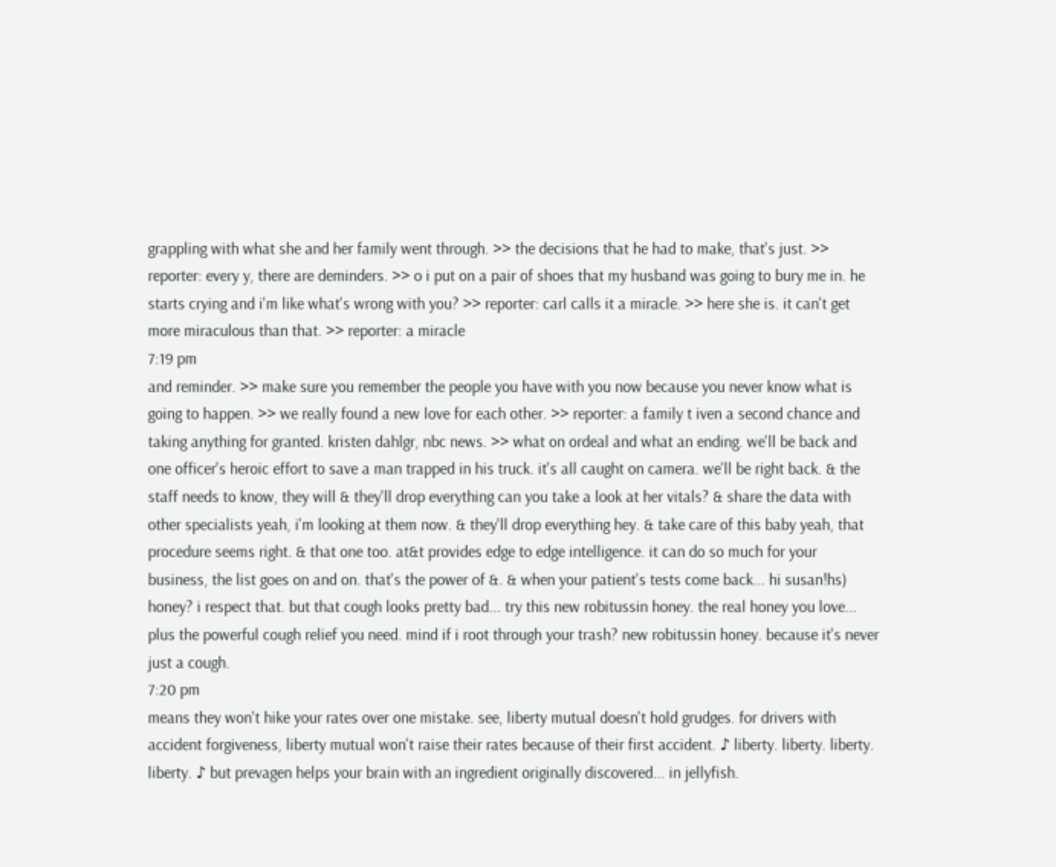grappling with what she and her family went through. >> the decisions that he had to make, that's just. >> reporter: every y, there are deminders. >> o i put on a pair of shoes that my husband was going to bury me in. he starts crying and i'm like what's wrong with you? >> reporter: carl calls it a miracle. >> here she is. it can't get more miraculous than that. >> reporter: a miracle
7:19 pm
and reminder. >> make sure you remember the people you have with you now because you never know what is going to happen. >> we really found a new love for each other. >> reporter: a family t iven a second chance and taking anything for granted. kristen dahlgr, nbc news. >> what on ordeal and what an ending. we'll be back and one officer's heroic effort to save a man trapped in his truck. it's all caught on camera. we'll be right back. & the staff needs to know, they will & they'll drop everything can you take a look at her vitals? & share the data with other specialists yeah, i'm looking at them now. & they'll drop everything hey. & take care of this baby yeah, that procedure seems right. & that one too. at&t provides edge to edge intelligence. it can do so much for your business, the list goes on and on. that's the power of &. & when your patient's tests come back... hi susan!hs) honey? i respect that. but that cough looks pretty bad... try this new robitussin honey. the real honey you love... plus the powerful cough relief you need. mind if i root through your trash? new robitussin honey. because it's never just a cough.
7:20 pm
means they won't hike your rates over one mistake. see, liberty mutual doesn't hold grudges. for drivers with accident forgiveness, liberty mutual won't raise their rates because of their first accident. ♪ liberty. liberty. liberty. liberty. ♪ but prevagen helps your brain with an ingredient originally discovered... in jellyfish.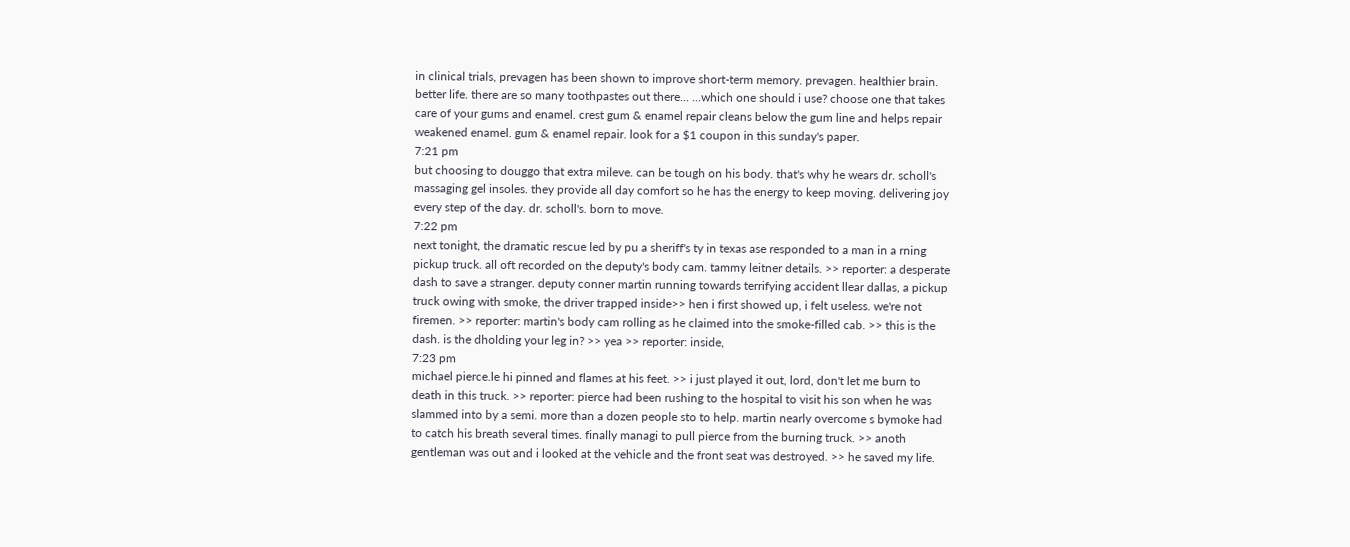in clinical trials, prevagen has been shown to improve short-term memory. prevagen. healthier brain. better life. there are so many toothpastes out there... ...which one should i use? choose one that takes care of your gums and enamel. crest gum & enamel repair cleans below the gum line and helps repair weakened enamel. gum & enamel repair. look for a $1 coupon in this sunday's paper.
7:21 pm
but choosing to douggo that extra mileve. can be tough on his body. that's why he wears dr. scholl's massaging gel insoles. they provide all day comfort so he has the energy to keep moving. delivering joy every step of the day. dr. scholl's. born to move.
7:22 pm
next tonight, the dramatic rescue led by pu a sheriff's ty in texas ase responded to a man in a rning pickup truck. all oft recorded on the deputy's body cam. tammy leitner details. >> reporter: a desperate dash to save a stranger. deputy conner martin running towards terrifying accident llear dallas, a pickup truck owing with smoke, the driver trapped inside>> hen i first showed up, i felt useless. we're not firemen. >> reporter: martin's body cam rolling as he claimed into the smoke-filled cab. >> this is the dash. is the dholding your leg in? >> yea >> reporter: inside,
7:23 pm
michael pierce.le hi pinned and flames at his feet. >> i just played it out, lord, don't let me burn to death in this truck. >> reporter: pierce had been rushing to the hospital to visit his son when he was slammed into by a semi. more than a dozen people sto to help. martin nearly overcome s bymoke had to catch his breath several times. finally managi to pull pierce from the burning truck. >> anoth gentleman was out and i looked at the vehicle and the front seat was destroyed. >> he saved my life.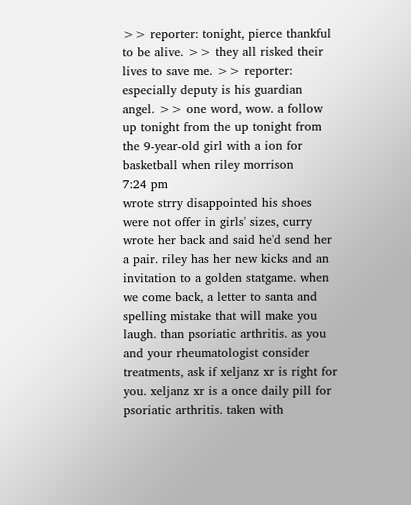>> reporter: tonight, pierce thankful to be alive. >> they all risked their lives to save me. >> reporter: especially deputy is his guardian angel. >> one word, wow. a follow up tonight from the up tonight from the 9-year-old girl with a ion for basketball when riley morrison
7:24 pm
wrote strry disappointed his shoes were not offer in girls' sizes, curry wrote her back and said he'd send her a pair. riley has her new kicks and an invitation to a golden statgame. when we come back, a letter to santa and spelling mistake that will make you laugh. than psoriatic arthritis. as you and your rheumatologist consider treatments, ask if xeljanz xr is right for you. xeljanz xr is a once daily pill for psoriatic arthritis. taken with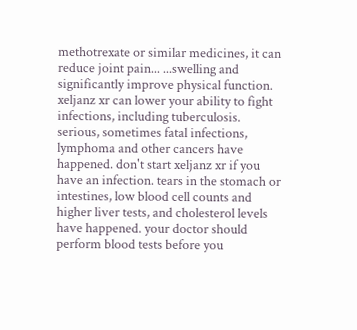methotrexate or similar medicines, it can reduce joint pain... ...swelling and significantly improve physical function. xeljanz xr can lower your ability to fight infections, including tuberculosis. serious, sometimes fatal infections, lymphoma and other cancers have happened. don't start xeljanz xr if you have an infection. tears in the stomach or intestines, low blood cell counts and higher liver tests, and cholesterol levels have happened. your doctor should perform blood tests before you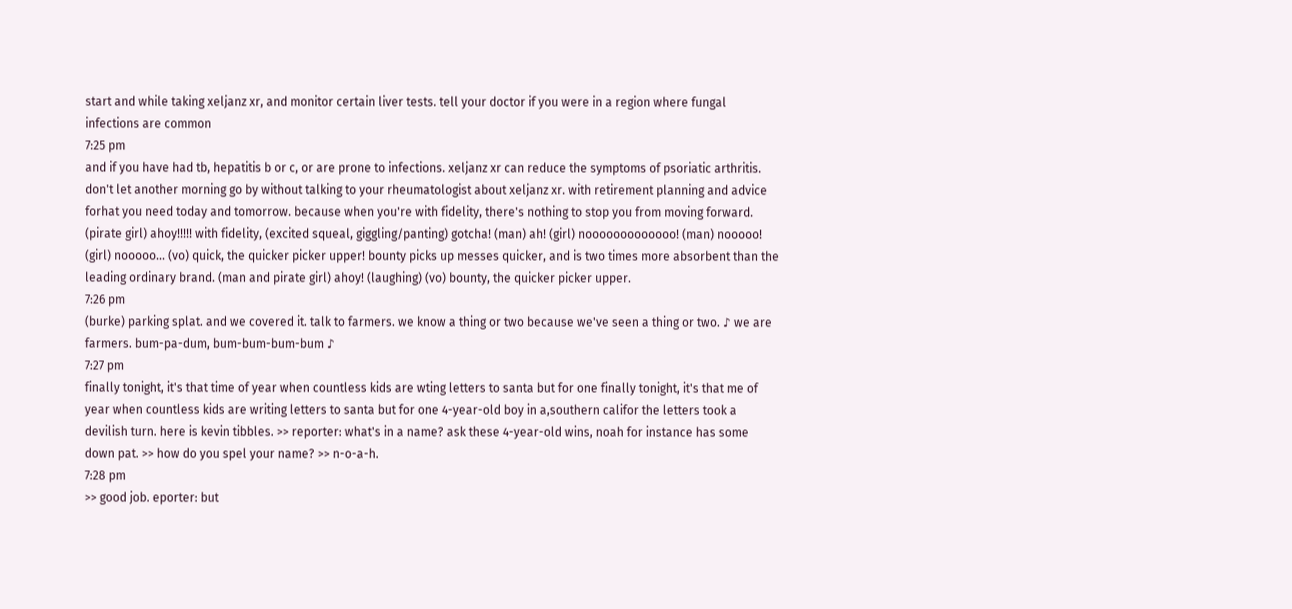start and while taking xeljanz xr, and monitor certain liver tests. tell your doctor if you were in a region where fungal infections are common
7:25 pm
and if you have had tb, hepatitis b or c, or are prone to infections. xeljanz xr can reduce the symptoms of psoriatic arthritis. don't let another morning go by without talking to your rheumatologist about xeljanz xr. with retirement planning and advice forhat you need today and tomorrow. because when you're with fidelity, there's nothing to stop you from moving forward. (pirate girl) ahoy!!!!! with fidelity, (excited squeal, giggling/panting) gotcha! (man) ah! (girl) nooooooooooooo! (man) nooooo! (girl) nooooo... (vo) quick, the quicker picker upper! bounty picks up messes quicker, and is two times more absorbent than the leading ordinary brand. (man and pirate girl) ahoy! (laughing) (vo) bounty, the quicker picker upper.
7:26 pm
(burke) parking splat. and we covered it. talk to farmers. we know a thing or two because we've seen a thing or two. ♪ we are farmers. bum-pa-dum, bum-bum-bum-bum ♪
7:27 pm
finally tonight, it's that time of year when countless kids are wting letters to santa but for one finally tonight, it's that me of year when countless kids are writing letters to santa but for one 4-year-old boy in a,southern califor the letters took a devilish turn. here is kevin tibbles. >> reporter: what's in a name? ask these 4-year-old wins, noah for instance has some down pat. >> how do you spel your name? >> n-o-a-h.
7:28 pm
>> good job. eporter: but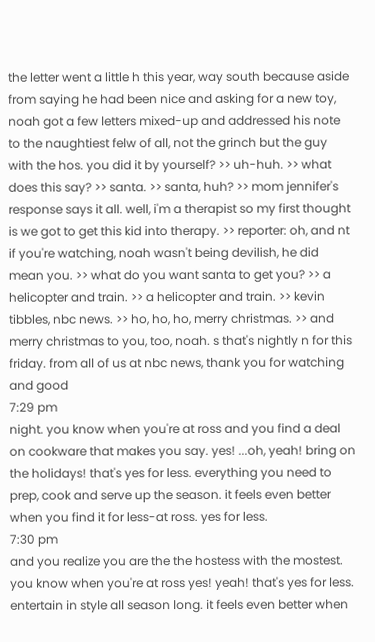the letter went a little h this year, way south because aside from saying he had been nice and asking for a new toy, noah got a few letters mixed-up and addressed his note to the naughtiest felw of all, not the grinch but the guy with the hos. you did it by yourself? >> uh-huh. >> what does this say? >> santa. >> santa, huh? >> mom jennifer's response says it all. well, i'm a therapist so my first thought is we got to get this kid into therapy. >> reporter: oh, and nt if you're watching, noah wasn't being devilish, he did mean you. >> what do you want santa to get you? >> a helicopter and train. >> a helicopter and train. >> kevin tibbles, nbc news. >> ho, ho, ho, merry christmas. >> and merry christmas to you, too, noah. s that's nightly n for this friday. from all of us at nbc news, thank you for watching and good
7:29 pm
night. you know when you're at ross and you find a deal on cookware that makes you say. yes! ...oh, yeah! bring on the holidays! that's yes for less. everything you need to prep, cook and serve up the season. it feels even better when you find it for less-at ross. yes for less.
7:30 pm
and you realize you are the the hostess with the mostest. you know when you're at ross yes! yeah! that's yes for less. entertain in style all season long. it feels even better when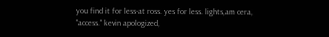you find it for less-at ross. yes for less. lights,am cera, "access." kevin apologized,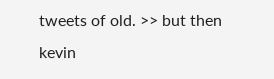tweets of old. >> but then kevin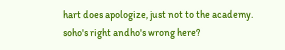hart does apologize, just not to the academy. soho's right andho's wrong here?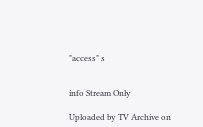"access" s


info Stream Only

Uploaded by TV Archive on